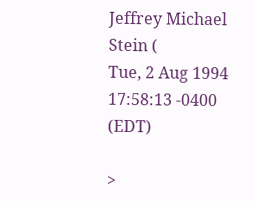Jeffrey Michael Stein (
Tue, 2 Aug 1994 17:58:13 -0400 (EDT)

>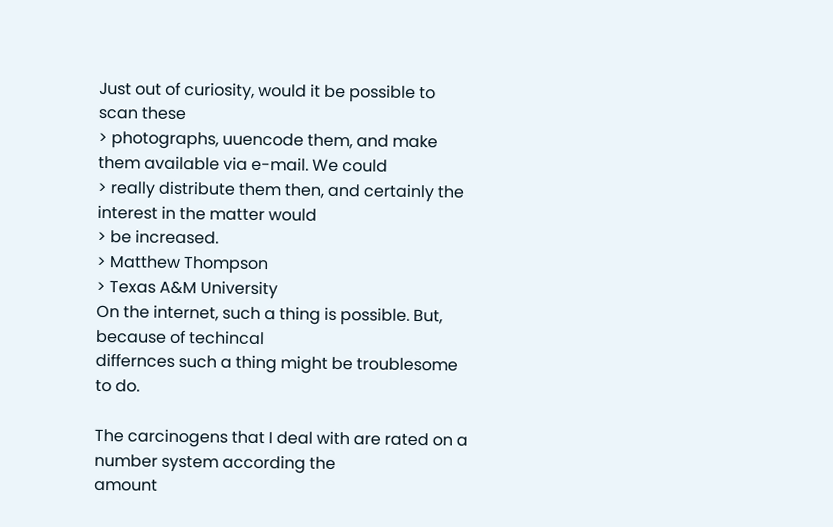Just out of curiosity, would it be possible to scan these
> photographs, uuencode them, and make them available via e-mail. We could
> really distribute them then, and certainly the interest in the matter would
> be increased.
> Matthew Thompson
> Texas A&M University
On the internet, such a thing is possible. But, because of techincal
differnces such a thing might be troublesome to do.

The carcinogens that I deal with are rated on a number system according the
amount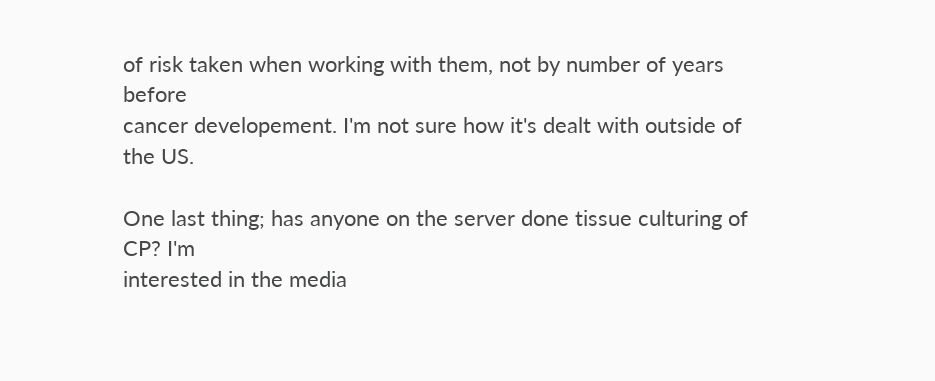of risk taken when working with them, not by number of years before
cancer developement. I'm not sure how it's dealt with outside of the US.

One last thing; has anyone on the server done tissue culturing of CP? I'm
interested in the media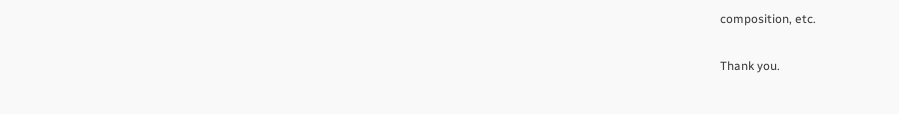composition, etc.

Thank you.